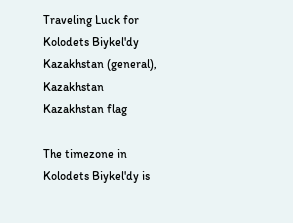Traveling Luck for Kolodets Biykel'dy Kazakhstan (general), Kazakhstan Kazakhstan flag

The timezone in Kolodets Biykel'dy is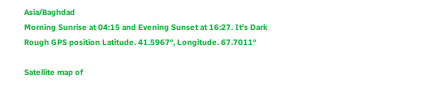Asia/Baghdad
Morning Sunrise at 04:15 and Evening Sunset at 16:27. It's Dark
Rough GPS position Latitude. 41.5967°, Longitude. 67.7011°

Satellite map of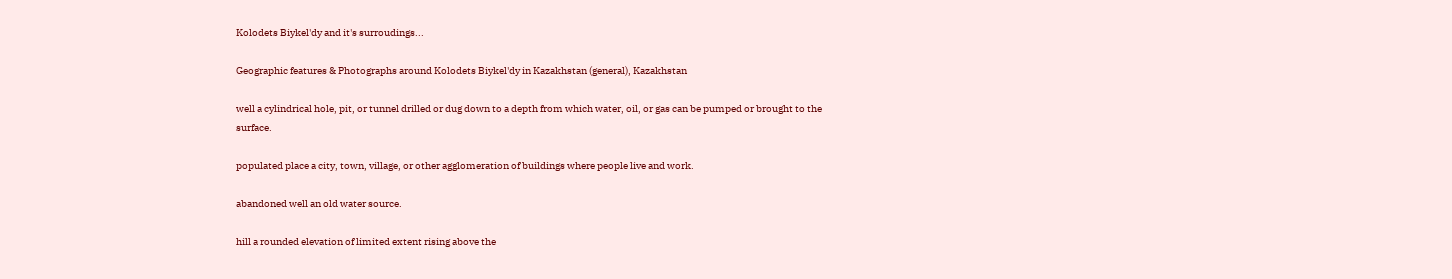Kolodets Biykel'dy and it's surroudings...

Geographic features & Photographs around Kolodets Biykel'dy in Kazakhstan (general), Kazakhstan

well a cylindrical hole, pit, or tunnel drilled or dug down to a depth from which water, oil, or gas can be pumped or brought to the surface.

populated place a city, town, village, or other agglomeration of buildings where people live and work.

abandoned well an old water source.

hill a rounded elevation of limited extent rising above the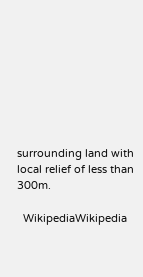surrounding land with local relief of less than 300m.

  WikipediaWikipedia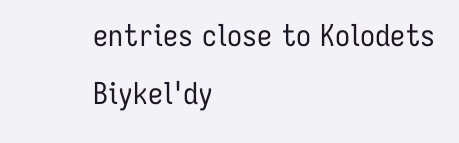entries close to Kolodets Biykel'dy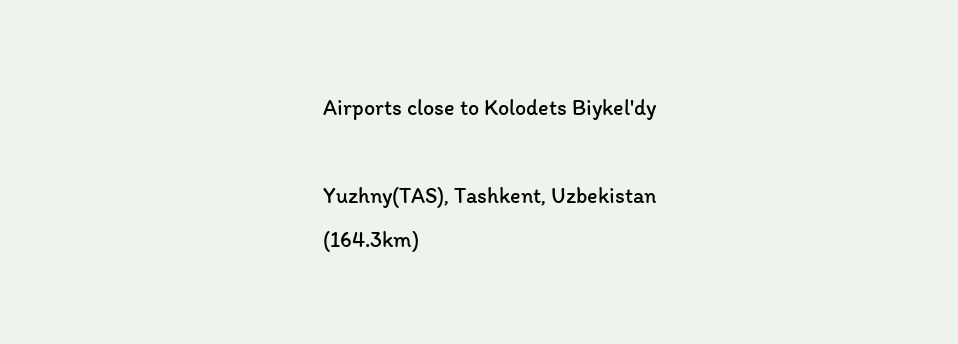Airports close to Kolodets Biykel'dy

Yuzhny(TAS), Tashkent, Uzbekistan (164.3km)